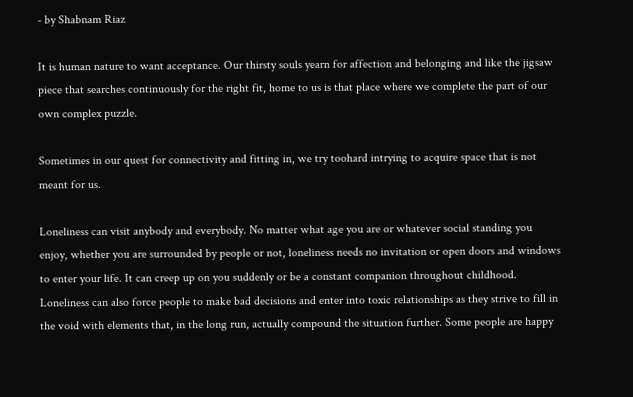- by Shabnam Riaz

It is human nature to want acceptance. Our thirsty souls yearn for affection and belonging and like the jigsaw piece that searches continuously for the right fit, home to us is that place where we complete the part of our own complex puzzle.

Sometimes in our quest for connectivity and fitting in, we try toohard intrying to acquire space that is not meant for us.

Loneliness can visit anybody and everybody. No matter what age you are or whatever social standing you enjoy, whether you are surrounded by people or not, loneliness needs no invitation or open doors and windows to enter your life. It can creep up on you suddenly or be a constant companion throughout childhood. Loneliness can also force people to make bad decisions and enter into toxic relationships as they strive to fill in the void with elements that, in the long run, actually compound the situation further. Some people are happy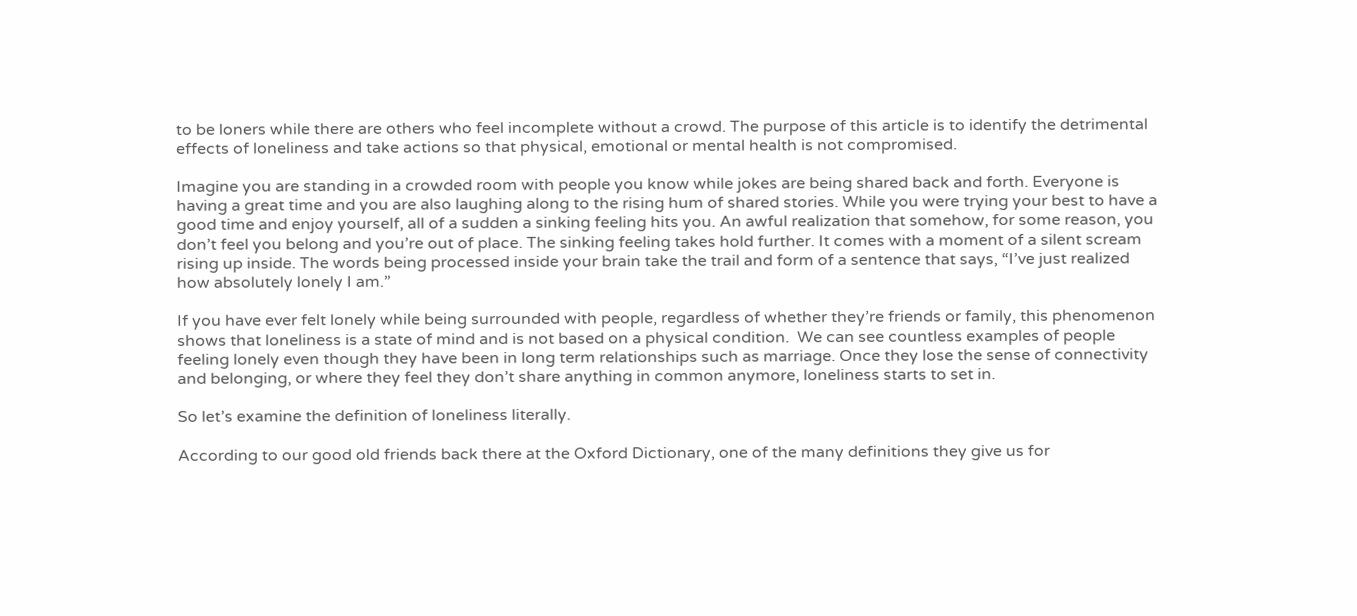to be loners while there are others who feel incomplete without a crowd. The purpose of this article is to identify the detrimental effects of loneliness and take actions so that physical, emotional or mental health is not compromised.

Imagine you are standing in a crowded room with people you know while jokes are being shared back and forth. Everyone is having a great time and you are also laughing along to the rising hum of shared stories. While you were trying your best to have a good time and enjoy yourself, all of a sudden a sinking feeling hits you. An awful realization that somehow, for some reason, you don’t feel you belong and you’re out of place. The sinking feeling takes hold further. It comes with a moment of a silent scream rising up inside. The words being processed inside your brain take the trail and form of a sentence that says, “I’ve just realized how absolutely lonely I am.”

If you have ever felt lonely while being surrounded with people, regardless of whether they’re friends or family, this phenomenon shows that loneliness is a state of mind and is not based on a physical condition.  We can see countless examples of people feeling lonely even though they have been in long term relationships such as marriage. Once they lose the sense of connectivity and belonging, or where they feel they don’t share anything in common anymore, loneliness starts to set in.

So let’s examine the definition of loneliness literally.

According to our good old friends back there at the Oxford Dictionary, one of the many definitions they give us for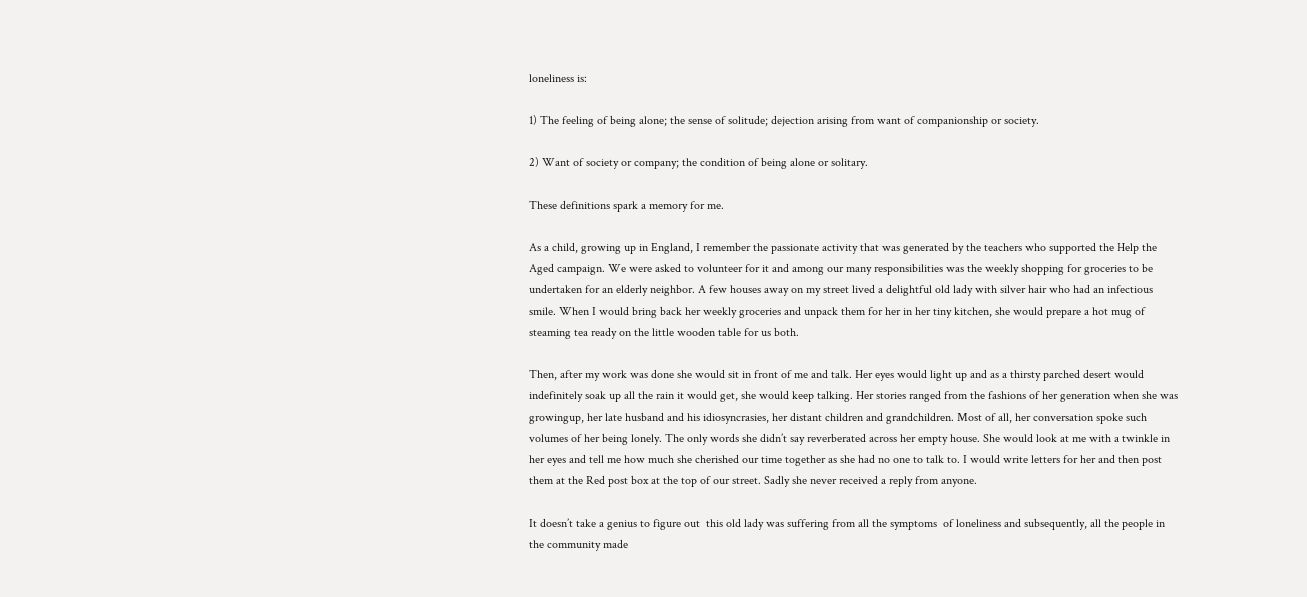loneliness is:

1) The feeling of being alone; the sense of solitude; dejection arising from want of companionship or society.

2) Want of society or company; the condition of being alone or solitary.

These definitions spark a memory for me.

As a child, growing up in England, I remember the passionate activity that was generated by the teachers who supported the Help the Aged campaign. We were asked to volunteer for it and among our many responsibilities was the weekly shopping for groceries to be undertaken for an elderly neighbor. A few houses away on my street lived a delightful old lady with silver hair who had an infectious smile. When I would bring back her weekly groceries and unpack them for her in her tiny kitchen, she would prepare a hot mug of steaming tea ready on the little wooden table for us both.

Then, after my work was done she would sit in front of me and talk. Her eyes would light up and as a thirsty parched desert would indefinitely soak up all the rain it would get, she would keep talking. Her stories ranged from the fashions of her generation when she was growingup, her late husband and his idiosyncrasies, her distant children and grandchildren. Most of all, her conversation spoke such volumes of her being lonely. The only words she didn’t say reverberated across her empty house. She would look at me with a twinkle in her eyes and tell me how much she cherished our time together as she had no one to talk to. I would write letters for her and then post them at the Red post box at the top of our street. Sadly she never received a reply from anyone.

It doesn’t take a genius to figure out  this old lady was suffering from all the symptoms  of loneliness and subsequently, all the people in the community made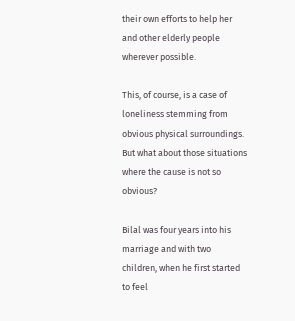their own efforts to help her and other elderly people wherever possible.

This, of course, is a case of loneliness stemming from obvious physical surroundings. But what about those situations where the cause is not so obvious?

Bilal was four years into his marriage and with two children, when he first started to feel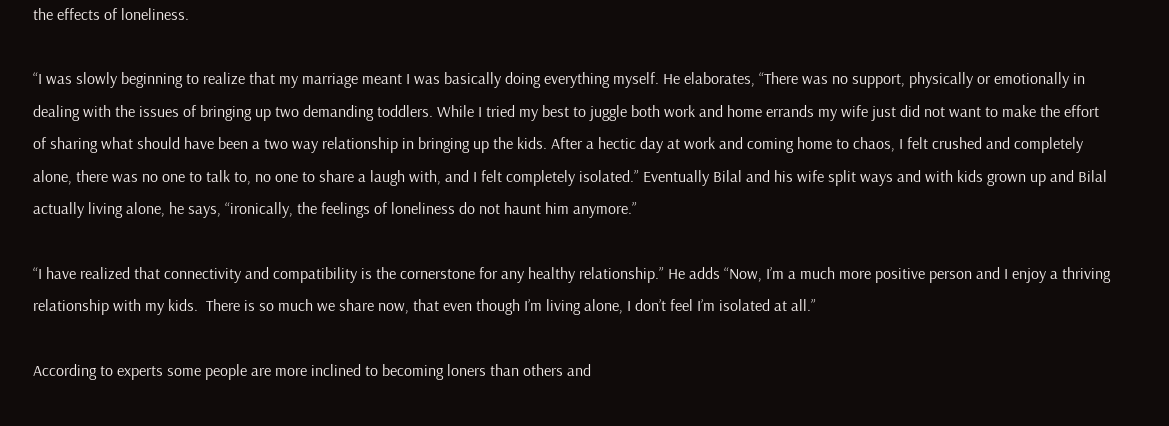the effects of loneliness.

“I was slowly beginning to realize that my marriage meant I was basically doing everything myself. He elaborates, “There was no support, physically or emotionally in dealing with the issues of bringing up two demanding toddlers. While I tried my best to juggle both work and home errands my wife just did not want to make the effort of sharing what should have been a two way relationship in bringing up the kids. After a hectic day at work and coming home to chaos, I felt crushed and completely alone, there was no one to talk to, no one to share a laugh with, and I felt completely isolated.” Eventually Bilal and his wife split ways and with kids grown up and Bilal actually living alone, he says, “ironically, the feelings of loneliness do not haunt him anymore.”

“I have realized that connectivity and compatibility is the cornerstone for any healthy relationship.” He adds “Now, I’m a much more positive person and I enjoy a thriving relationship with my kids.  There is so much we share now, that even though I’m living alone, I don’t feel I’m isolated at all.”

According to experts some people are more inclined to becoming loners than others and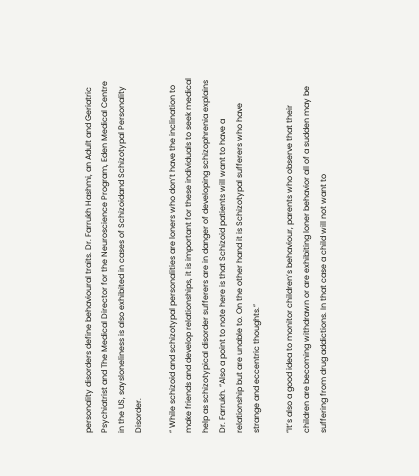personality disorders define behavioural traits. Dr. Farrukh Hashmi, an Adult and Geriatric Psychiatrist and The Medical Director for the Neuroscience Program, Eden Medical Centre in the US, saysloneliness is also exhibited in cases of Schizoidand Schizotypal Personality Disorder.

“ While schizoid and schizotypal personalities are loners who don’t have the inclination to make friends and develop relationships, it is important for these individuals to seek medical help as schizotypical disorder sufferers are in danger of developing schizophrenia explains Dr. Farrukh. “Also a point to note here is that Schizoid patients will want to have a relationship but are unable to. On the other hand it is Schizotypal sufferers who have strange and eccentric thoughts.”

“It’s also a good idea to monitor children’s behaviour, parents who observe that their children are becoming withdrawn or are exhibiting loner behavior all of a sudden may be suffering from drug addictions. In that case a child will not want to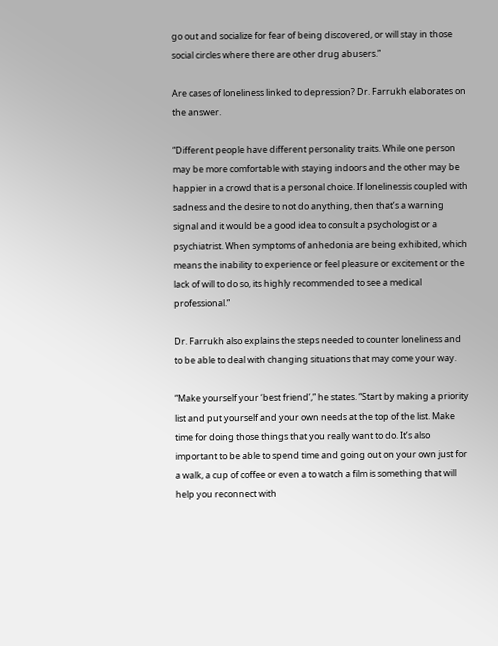go out and socialize for fear of being discovered, or will stay in those social circles where there are other drug abusers.”

Are cases of loneliness linked to depression? Dr. Farrukh elaborates on the answer.

“Different people have different personality traits. While one person may be more comfortable with staying indoors and the other may be happier in a crowd that is a personal choice. If lonelinessis coupled with sadness and the desire to not do anything, then that’s a warning signal and it would be a good idea to consult a psychologist or a psychiatrist. When symptoms of anhedonia are being exhibited, which means the inability to experience or feel pleasure or excitement or the lack of will to do so, its highly recommended to see a medical professional.”

Dr. Farrukh also explains the steps needed to counter loneliness and to be able to deal with changing situations that may come your way.

“Make yourself your ‘best friend’,” he states. “Start by making a priority list and put yourself and your own needs at the top of the list. Make time for doing those things that you really want to do. It’s also important to be able to spend time and going out on your own just for a walk, a cup of coffee or even a to watch a film is something that will help you reconnect with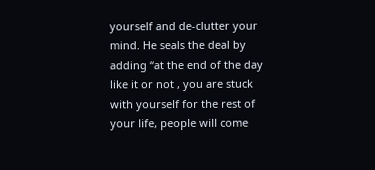yourself and de-clutter your mind. He seals the deal by adding “at the end of the day like it or not , you are stuck with yourself for the rest of your life, people will come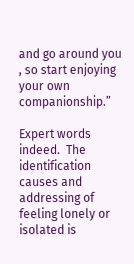and go around you  , so start enjoying your own companionship.”

Expert words indeed.  The identification causes and addressing of feeling lonely or isolated is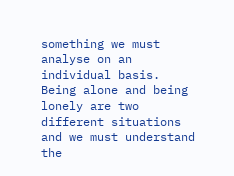something we must analyse on an individual basis. Being alone and being lonely are two different situations and we must understand the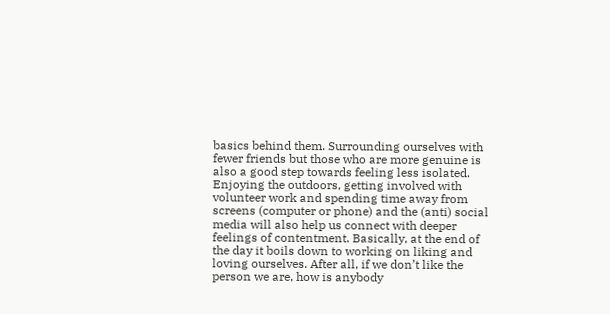basics behind them. Surrounding ourselves with fewer friends but those who are more genuine is also a good step towards feeling less isolated.  Enjoying the outdoors, getting involved with volunteer work and spending time away from screens (computer or phone) and the (anti) social media will also help us connect with deeper feelings of contentment. Basically, at the end of the day it boils down to working on liking and loving ourselves. After all, if we don’t like the person we are, how is anybody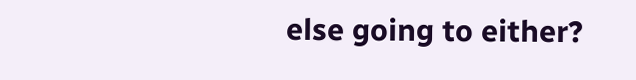else going to either?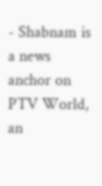- Shabnam is a news anchor on PTV World, an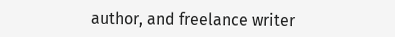author, and freelance writer